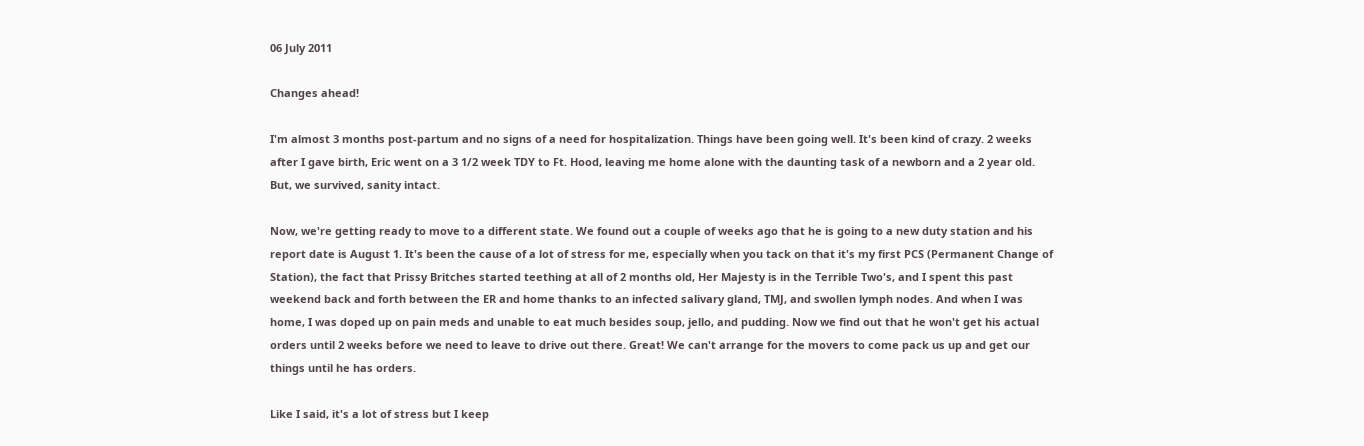06 July 2011

Changes ahead!

I'm almost 3 months post-partum and no signs of a need for hospitalization. Things have been going well. It's been kind of crazy. 2 weeks after I gave birth, Eric went on a 3 1/2 week TDY to Ft. Hood, leaving me home alone with the daunting task of a newborn and a 2 year old. But, we survived, sanity intact.

Now, we're getting ready to move to a different state. We found out a couple of weeks ago that he is going to a new duty station and his report date is August 1. It's been the cause of a lot of stress for me, especially when you tack on that it's my first PCS (Permanent Change of Station), the fact that Prissy Britches started teething at all of 2 months old, Her Majesty is in the Terrible Two's, and I spent this past weekend back and forth between the ER and home thanks to an infected salivary gland, TMJ, and swollen lymph nodes. And when I was home, I was doped up on pain meds and unable to eat much besides soup, jello, and pudding. Now we find out that he won't get his actual orders until 2 weeks before we need to leave to drive out there. Great! We can't arrange for the movers to come pack us up and get our things until he has orders.

Like I said, it's a lot of stress but I keep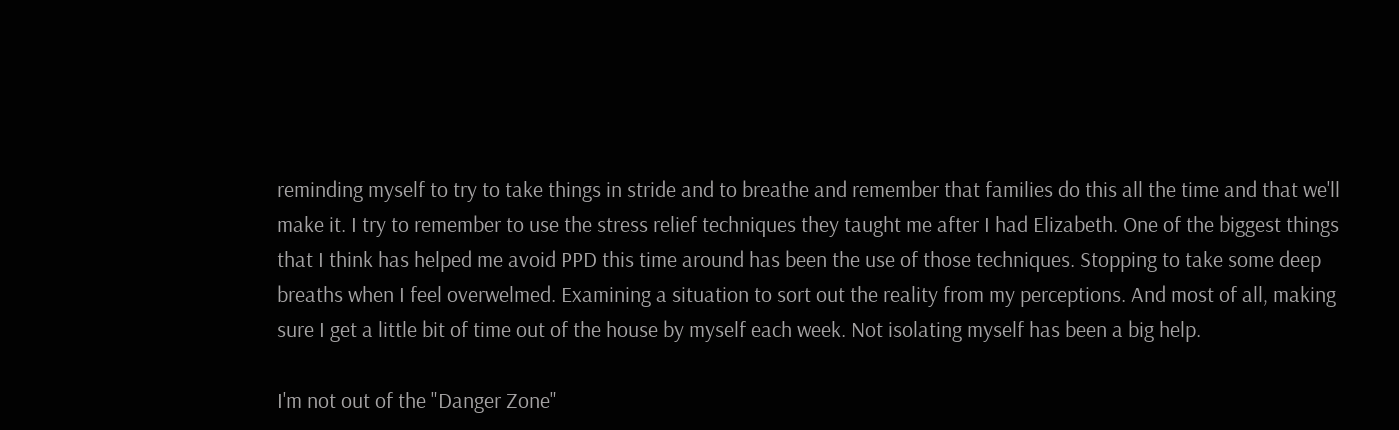reminding myself to try to take things in stride and to breathe and remember that families do this all the time and that we'll make it. I try to remember to use the stress relief techniques they taught me after I had Elizabeth. One of the biggest things that I think has helped me avoid PPD this time around has been the use of those techniques. Stopping to take some deep breaths when I feel overwelmed. Examining a situation to sort out the reality from my perceptions. And most of all, making sure I get a little bit of time out of the house by myself each week. Not isolating myself has been a big help.

I'm not out of the "Danger Zone"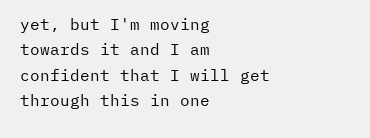yet, but I'm moving towards it and I am confident that I will get through this in one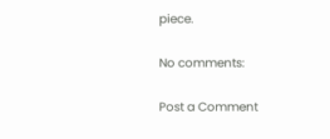piece.

No comments:

Post a Comment